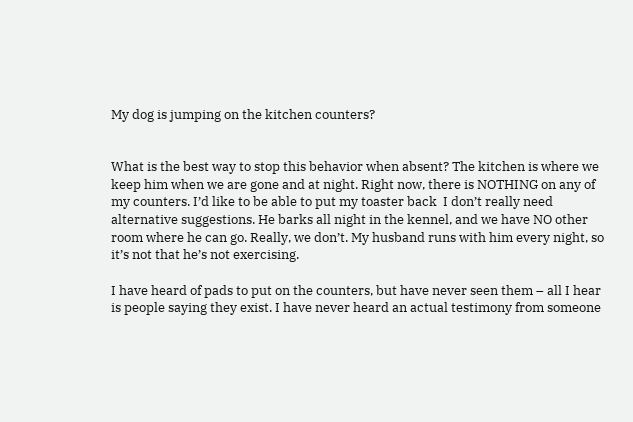My dog is jumping on the kitchen counters?


What is the best way to stop this behavior when absent? The kitchen is where we keep him when we are gone and at night. Right now, there is NOTHING on any of my counters. I’d like to be able to put my toaster back  I don’t really need alternative suggestions. He barks all night in the kennel, and we have NO other room where he can go. Really, we don’t. My husband runs with him every night, so it’s not that he’s not exercising.

I have heard of pads to put on the counters, but have never seen them – all I hear is people saying they exist. I have never heard an actual testimony from someone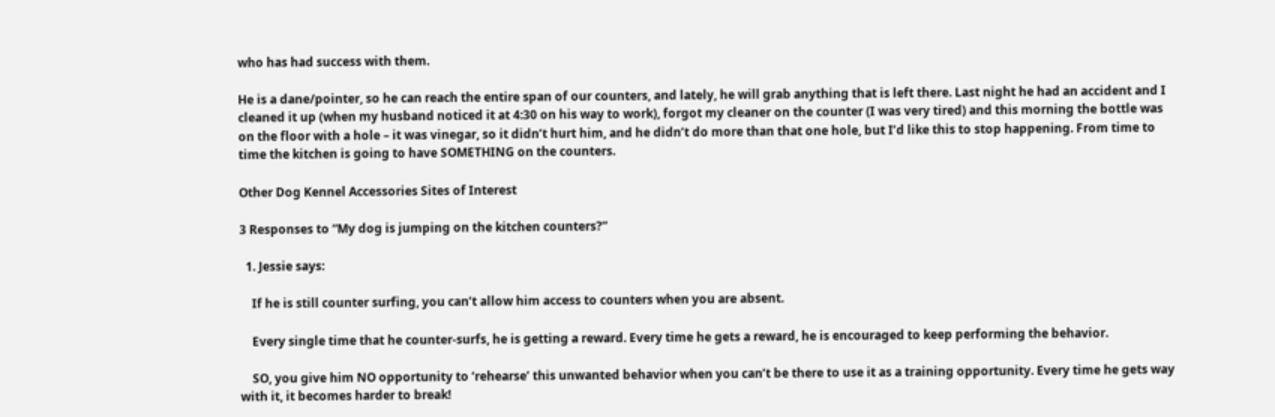who has had success with them.

He is a dane/pointer, so he can reach the entire span of our counters, and lately, he will grab anything that is left there. Last night he had an accident and I cleaned it up (when my husband noticed it at 4:30 on his way to work), forgot my cleaner on the counter (I was very tired) and this morning the bottle was on the floor with a hole – it was vinegar, so it didn’t hurt him, and he didn’t do more than that one hole, but I’d like this to stop happening. From time to time the kitchen is going to have SOMETHING on the counters.

Other Dog Kennel Accessories Sites of Interest

3 Responses to “My dog is jumping on the kitchen counters?”

  1. Jessie says:

    If he is still counter surfing, you can’t allow him access to counters when you are absent.

    Every single time that he counter-surfs, he is getting a reward. Every time he gets a reward, he is encouraged to keep performing the behavior.

    SO, you give him NO opportunity to ‘rehearse’ this unwanted behavior when you can’t be there to use it as a training opportunity. Every time he gets way with it, it becomes harder to break!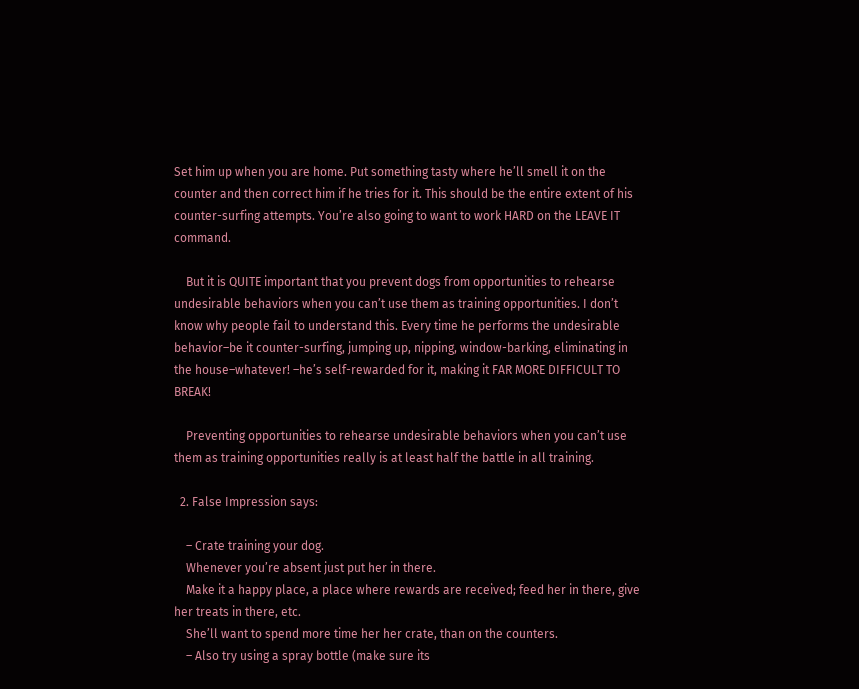Set him up when you are home. Put something tasty where he’ll smell it on the counter and then correct him if he tries for it. This should be the entire extent of his counter-surfing attempts. You’re also going to want to work HARD on the LEAVE IT command.

    But it is QUITE important that you prevent dogs from opportunities to rehearse undesirable behaviors when you can’t use them as training opportunities. I don’t know why people fail to understand this. Every time he performs the undesirable behavior–be it counter-surfing, jumping up, nipping, window-barking, eliminating in the house–whatever! –he’s self-rewarded for it, making it FAR MORE DIFFICULT TO BREAK!

    Preventing opportunities to rehearse undesirable behaviors when you can’t use them as training opportunities really is at least half the battle in all training.

  2. False Impression says:

    – Crate training your dog.
    Whenever you’re absent just put her in there.
    Make it a happy place, a place where rewards are received; feed her in there, give her treats in there, etc.
    She’ll want to spend more time her her crate, than on the counters.
    – Also try using a spray bottle (make sure its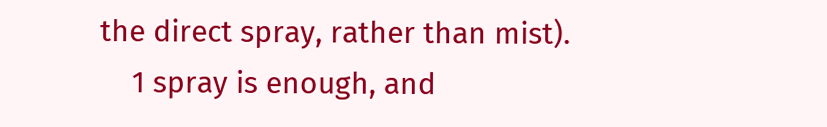the direct spray, rather than mist).
    1 spray is enough, and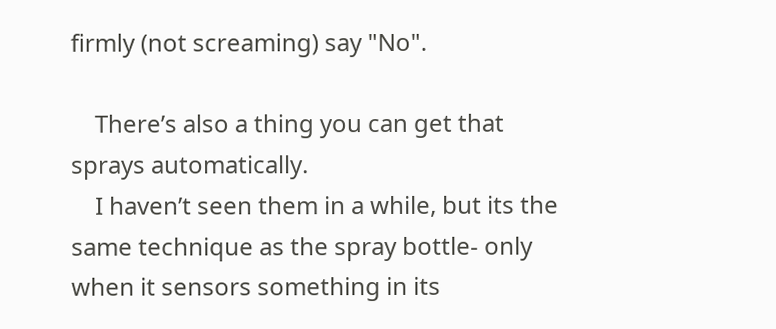firmly (not screaming) say "No".

    There’s also a thing you can get that sprays automatically.
    I haven’t seen them in a while, but its the same technique as the spray bottle- only when it sensors something in its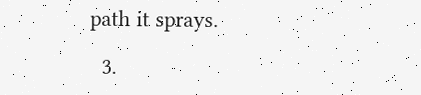path it sprays.

  3.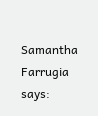Samantha Farrugia says: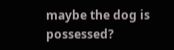maybe the dog is possessed?